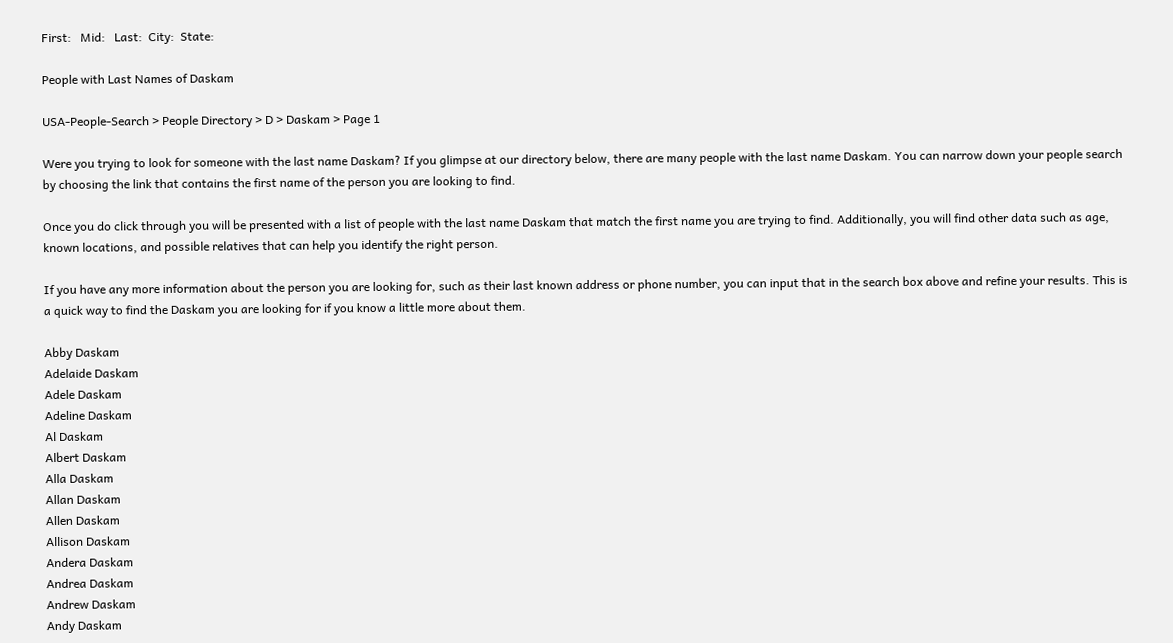First:   Mid:   Last:  City:  State:

People with Last Names of Daskam

USA-People-Search > People Directory > D > Daskam > Page 1

Were you trying to look for someone with the last name Daskam? If you glimpse at our directory below, there are many people with the last name Daskam. You can narrow down your people search by choosing the link that contains the first name of the person you are looking to find.

Once you do click through you will be presented with a list of people with the last name Daskam that match the first name you are trying to find. Additionally, you will find other data such as age, known locations, and possible relatives that can help you identify the right person.

If you have any more information about the person you are looking for, such as their last known address or phone number, you can input that in the search box above and refine your results. This is a quick way to find the Daskam you are looking for if you know a little more about them.

Abby Daskam
Adelaide Daskam
Adele Daskam
Adeline Daskam
Al Daskam
Albert Daskam
Alla Daskam
Allan Daskam
Allen Daskam
Allison Daskam
Andera Daskam
Andrea Daskam
Andrew Daskam
Andy Daskam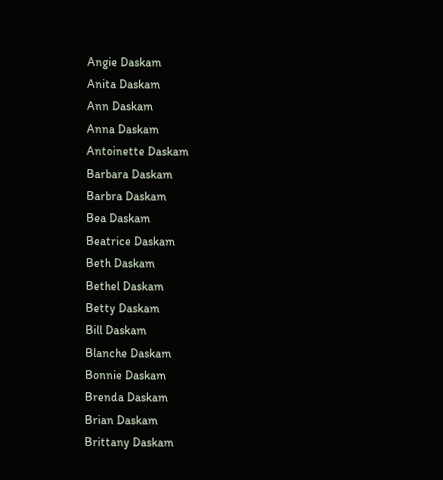Angie Daskam
Anita Daskam
Ann Daskam
Anna Daskam
Antoinette Daskam
Barbara Daskam
Barbra Daskam
Bea Daskam
Beatrice Daskam
Beth Daskam
Bethel Daskam
Betty Daskam
Bill Daskam
Blanche Daskam
Bonnie Daskam
Brenda Daskam
Brian Daskam
Brittany Daskam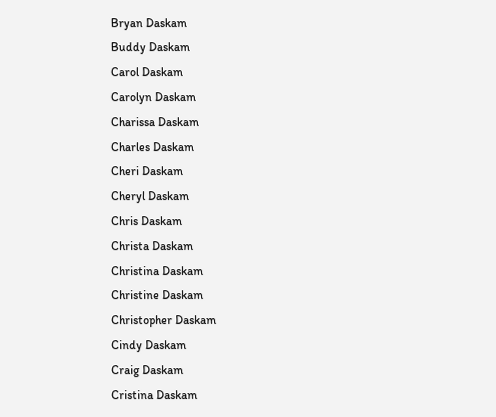Bryan Daskam
Buddy Daskam
Carol Daskam
Carolyn Daskam
Charissa Daskam
Charles Daskam
Cheri Daskam
Cheryl Daskam
Chris Daskam
Christa Daskam
Christina Daskam
Christine Daskam
Christopher Daskam
Cindy Daskam
Craig Daskam
Cristina Daskam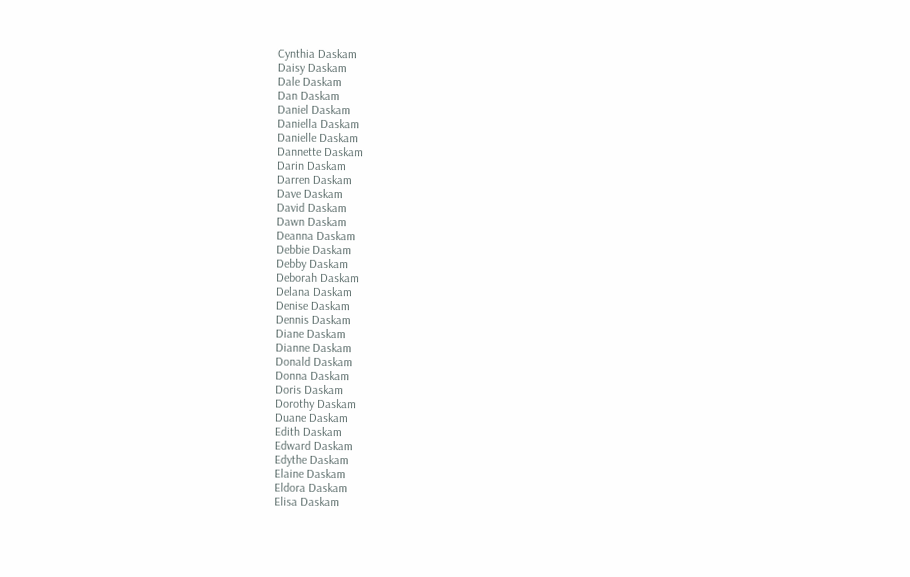Cynthia Daskam
Daisy Daskam
Dale Daskam
Dan Daskam
Daniel Daskam
Daniella Daskam
Danielle Daskam
Dannette Daskam
Darin Daskam
Darren Daskam
Dave Daskam
David Daskam
Dawn Daskam
Deanna Daskam
Debbie Daskam
Debby Daskam
Deborah Daskam
Delana Daskam
Denise Daskam
Dennis Daskam
Diane Daskam
Dianne Daskam
Donald Daskam
Donna Daskam
Doris Daskam
Dorothy Daskam
Duane Daskam
Edith Daskam
Edward Daskam
Edythe Daskam
Elaine Daskam
Eldora Daskam
Elisa Daskam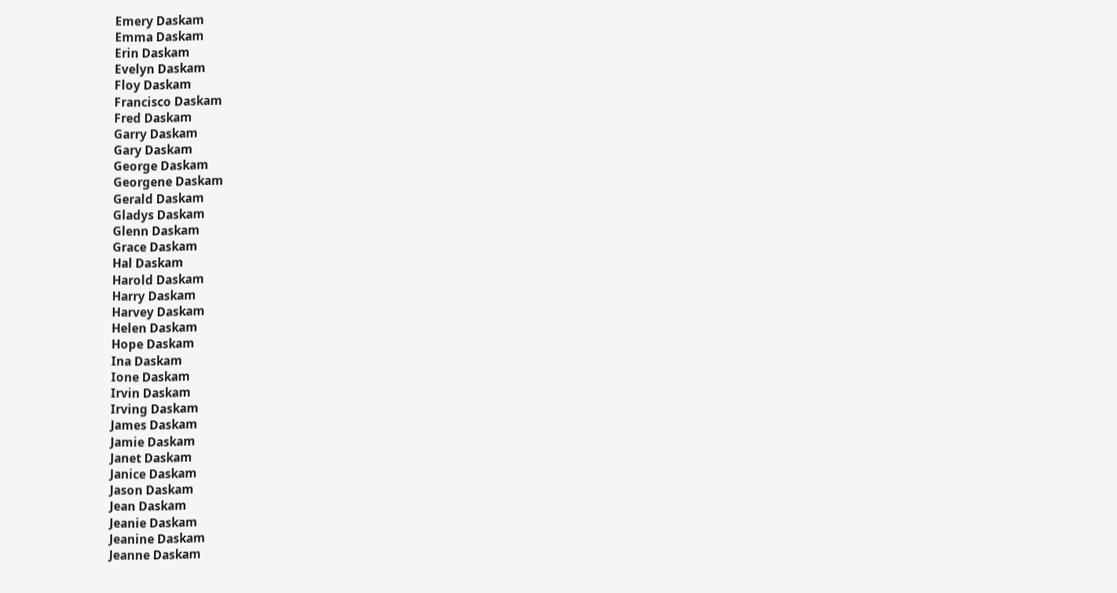Emery Daskam
Emma Daskam
Erin Daskam
Evelyn Daskam
Floy Daskam
Francisco Daskam
Fred Daskam
Garry Daskam
Gary Daskam
George Daskam
Georgene Daskam
Gerald Daskam
Gladys Daskam
Glenn Daskam
Grace Daskam
Hal Daskam
Harold Daskam
Harry Daskam
Harvey Daskam
Helen Daskam
Hope Daskam
Ina Daskam
Ione Daskam
Irvin Daskam
Irving Daskam
James Daskam
Jamie Daskam
Janet Daskam
Janice Daskam
Jason Daskam
Jean Daskam
Jeanie Daskam
Jeanine Daskam
Jeanne Daskam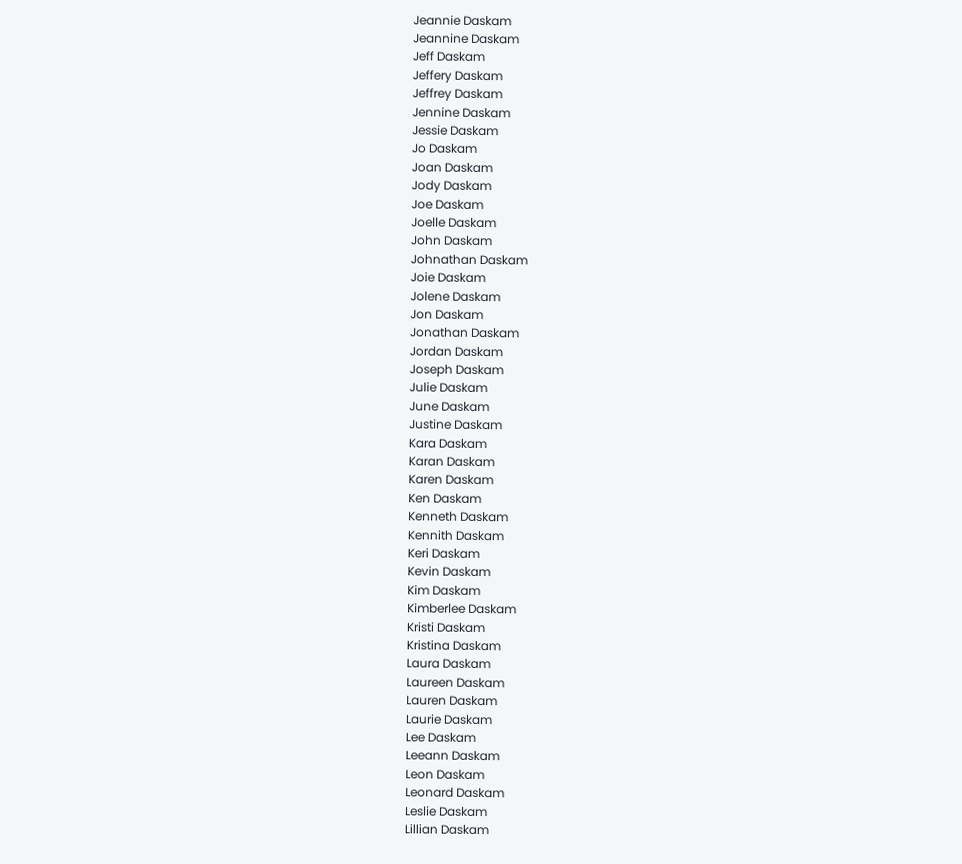Jeannie Daskam
Jeannine Daskam
Jeff Daskam
Jeffery Daskam
Jeffrey Daskam
Jennine Daskam
Jessie Daskam
Jo Daskam
Joan Daskam
Jody Daskam
Joe Daskam
Joelle Daskam
John Daskam
Johnathan Daskam
Joie Daskam
Jolene Daskam
Jon Daskam
Jonathan Daskam
Jordan Daskam
Joseph Daskam
Julie Daskam
June Daskam
Justine Daskam
Kara Daskam
Karan Daskam
Karen Daskam
Ken Daskam
Kenneth Daskam
Kennith Daskam
Keri Daskam
Kevin Daskam
Kim Daskam
Kimberlee Daskam
Kristi Daskam
Kristina Daskam
Laura Daskam
Laureen Daskam
Lauren Daskam
Laurie Daskam
Lee Daskam
Leeann Daskam
Leon Daskam
Leonard Daskam
Leslie Daskam
Lillian Daskam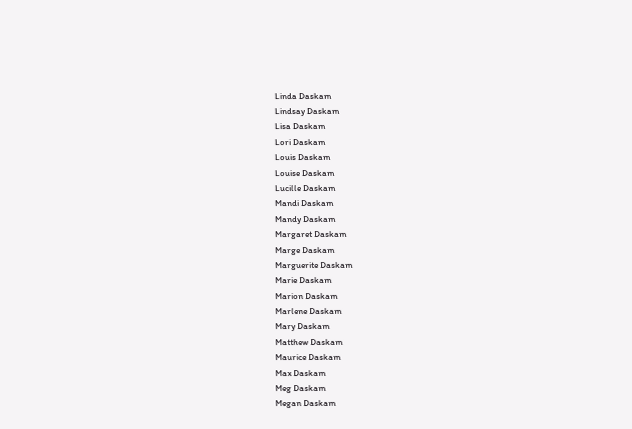Linda Daskam
Lindsay Daskam
Lisa Daskam
Lori Daskam
Louis Daskam
Louise Daskam
Lucille Daskam
Mandi Daskam
Mandy Daskam
Margaret Daskam
Marge Daskam
Marguerite Daskam
Marie Daskam
Marion Daskam
Marlene Daskam
Mary Daskam
Matthew Daskam
Maurice Daskam
Max Daskam
Meg Daskam
Megan Daskam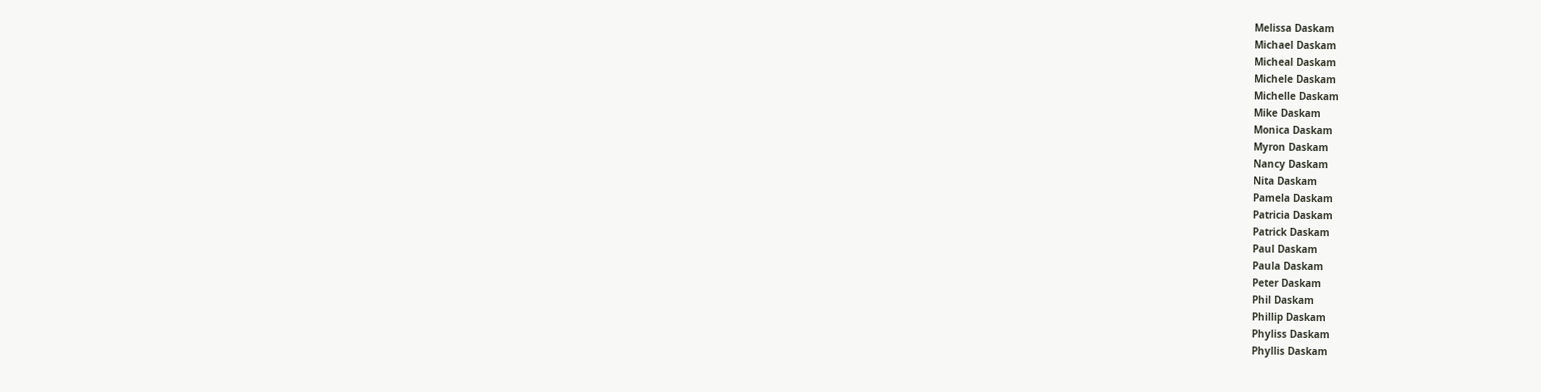Melissa Daskam
Michael Daskam
Micheal Daskam
Michele Daskam
Michelle Daskam
Mike Daskam
Monica Daskam
Myron Daskam
Nancy Daskam
Nita Daskam
Pamela Daskam
Patricia Daskam
Patrick Daskam
Paul Daskam
Paula Daskam
Peter Daskam
Phil Daskam
Phillip Daskam
Phyliss Daskam
Phyllis Daskam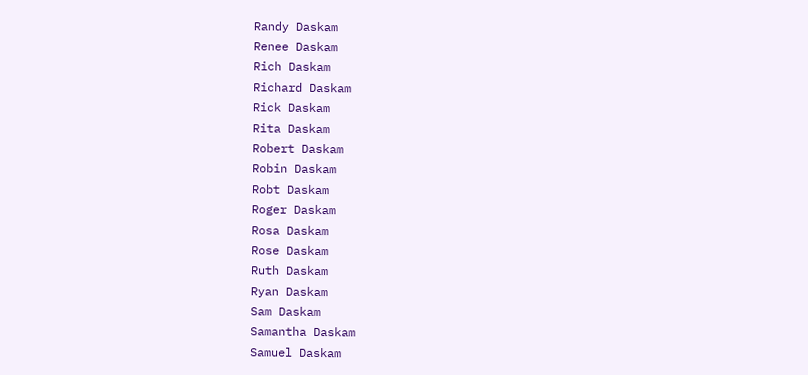Randy Daskam
Renee Daskam
Rich Daskam
Richard Daskam
Rick Daskam
Rita Daskam
Robert Daskam
Robin Daskam
Robt Daskam
Roger Daskam
Rosa Daskam
Rose Daskam
Ruth Daskam
Ryan Daskam
Sam Daskam
Samantha Daskam
Samuel Daskam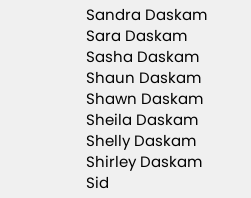Sandra Daskam
Sara Daskam
Sasha Daskam
Shaun Daskam
Shawn Daskam
Sheila Daskam
Shelly Daskam
Shirley Daskam
Sid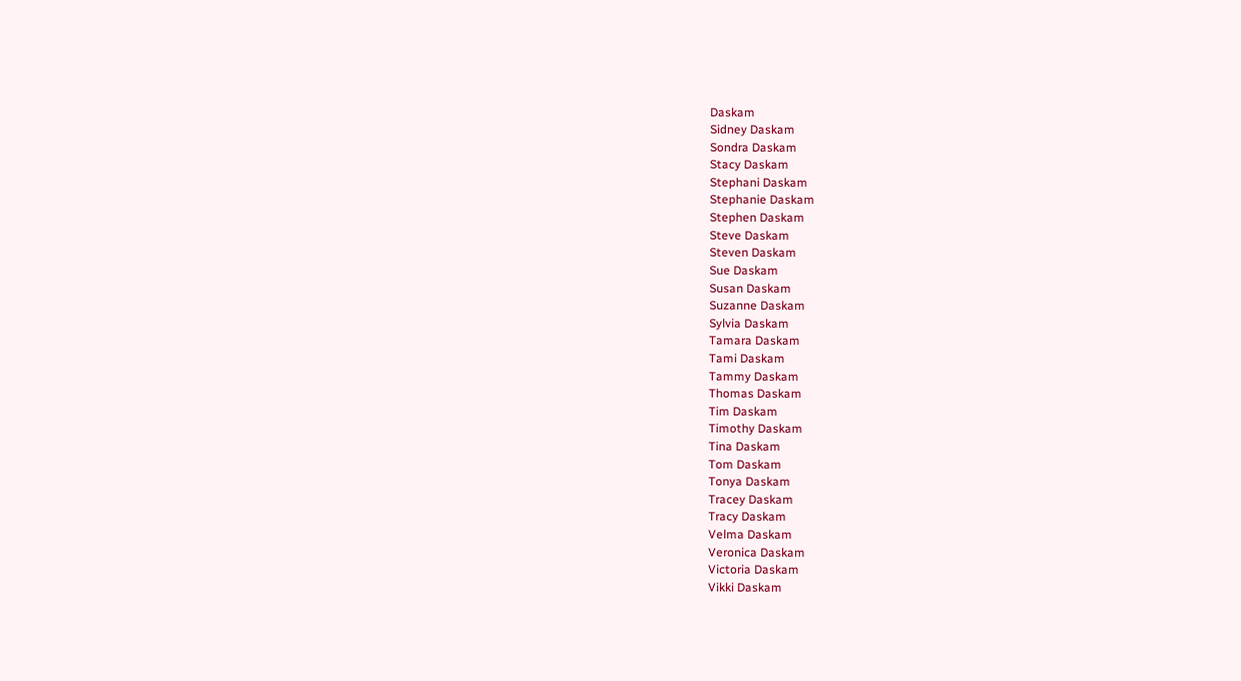Daskam
Sidney Daskam
Sondra Daskam
Stacy Daskam
Stephani Daskam
Stephanie Daskam
Stephen Daskam
Steve Daskam
Steven Daskam
Sue Daskam
Susan Daskam
Suzanne Daskam
Sylvia Daskam
Tamara Daskam
Tami Daskam
Tammy Daskam
Thomas Daskam
Tim Daskam
Timothy Daskam
Tina Daskam
Tom Daskam
Tonya Daskam
Tracey Daskam
Tracy Daskam
Velma Daskam
Veronica Daskam
Victoria Daskam
Vikki Daskam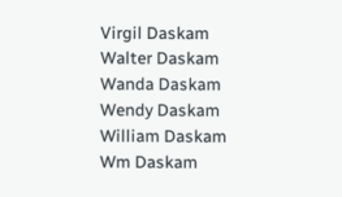Virgil Daskam
Walter Daskam
Wanda Daskam
Wendy Daskam
William Daskam
Wm Daskam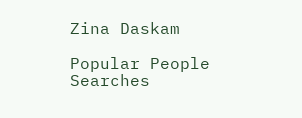Zina Daskam

Popular People Searches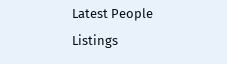Latest People Listings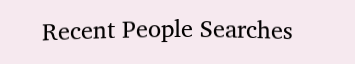Recent People Searches